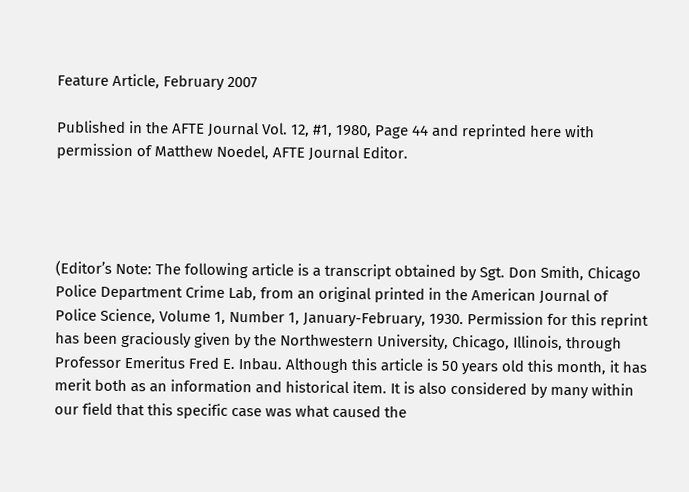Feature Article, February 2007

Published in the AFTE Journal Vol. 12, #1, 1980, Page 44 and reprinted here with permission of Matthew Noedel, AFTE Journal Editor.




(Editor’s Note: The following article is a transcript obtained by Sgt. Don Smith, Chicago Police Department Crime Lab, from an original printed in the American Journal of Police Science, Volume 1, Number 1, January-February, 1930. Permission for this reprint has been graciously given by the Northwestern University, Chicago, Illinois, through Professor Emeritus Fred E. Inbau. Although this article is 50 years old this month, it has merit both as an information and historical item. It is also considered by many within our field that this specific case was what caused the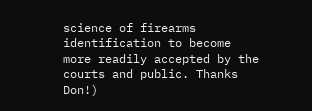science of firearms identification to become more readily accepted by the courts and public. Thanks Don!)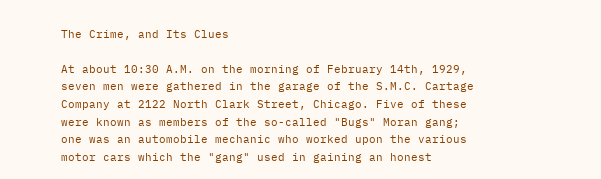The Crime, and Its Clues

At about 10:30 A.M. on the morning of February 14th, 1929, seven men were gathered in the garage of the S.M.C. Cartage Company at 2122 North Clark Street, Chicago. Five of these were known as members of the so-called "Bugs" Moran gang; one was an automobile mechanic who worked upon the various motor cars which the "gang" used in gaining an honest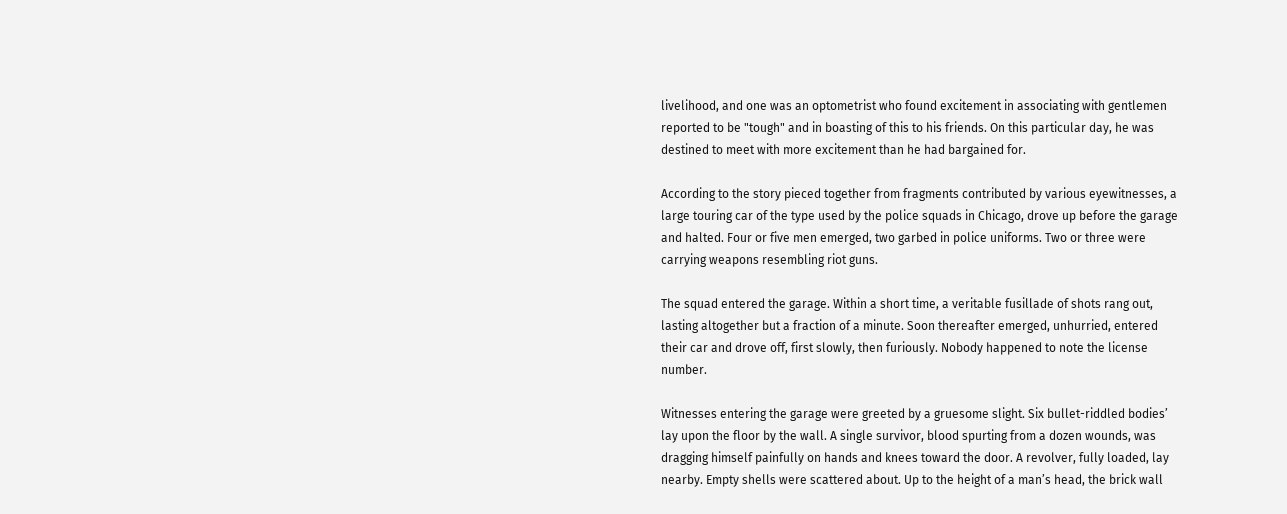livelihood, and one was an optometrist who found excitement in associating with gentlemen reported to be "tough" and in boasting of this to his friends. On this particular day, he was destined to meet with more excitement than he had bargained for.

According to the story pieced together from fragments contributed by various eyewitnesses, a large touring car of the type used by the police squads in Chicago, drove up before the garage and halted. Four or five men emerged, two garbed in police uniforms. Two or three were carrying weapons resembling riot guns.

The squad entered the garage. Within a short time, a veritable fusillade of shots rang out, lasting altogether but a fraction of a minute. Soon thereafter emerged, unhurried, entered their car and drove off, first slowly, then furiously. Nobody happened to note the license number.

Witnesses entering the garage were greeted by a gruesome slight. Six bullet-riddled bodies’ lay upon the floor by the wall. A single survivor, blood spurting from a dozen wounds, was dragging himself painfully on hands and knees toward the door. A revolver, fully loaded, lay nearby. Empty shells were scattered about. Up to the height of a man’s head, the brick wall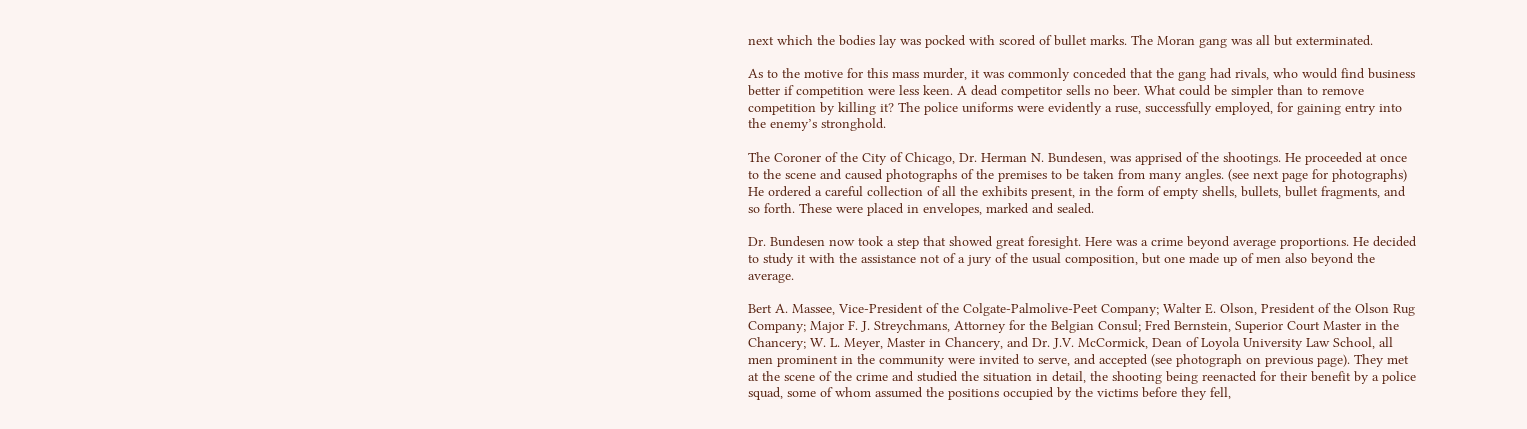next which the bodies lay was pocked with scored of bullet marks. The Moran gang was all but exterminated.

As to the motive for this mass murder, it was commonly conceded that the gang had rivals, who would find business better if competition were less keen. A dead competitor sells no beer. What could be simpler than to remove competition by killing it? The police uniforms were evidently a ruse, successfully employed, for gaining entry into the enemy’s stronghold.

The Coroner of the City of Chicago, Dr. Herman N. Bundesen, was apprised of the shootings. He proceeded at once to the scene and caused photographs of the premises to be taken from many angles. (see next page for photographs) He ordered a careful collection of all the exhibits present, in the form of empty shells, bullets, bullet fragments, and so forth. These were placed in envelopes, marked and sealed.

Dr. Bundesen now took a step that showed great foresight. Here was a crime beyond average proportions. He decided to study it with the assistance not of a jury of the usual composition, but one made up of men also beyond the average.

Bert A. Massee, Vice-President of the Colgate-Palmolive-Peet Company; Walter E. Olson, President of the Olson Rug Company; Major F. J. Streychmans, Attorney for the Belgian Consul; Fred Bernstein, Superior Court Master in the Chancery; W. L. Meyer, Master in Chancery, and Dr. J.V. McCormick, Dean of Loyola University Law School, all men prominent in the community were invited to serve, and accepted (see photograph on previous page). They met at the scene of the crime and studied the situation in detail, the shooting being reenacted for their benefit by a police squad, some of whom assumed the positions occupied by the victims before they fell,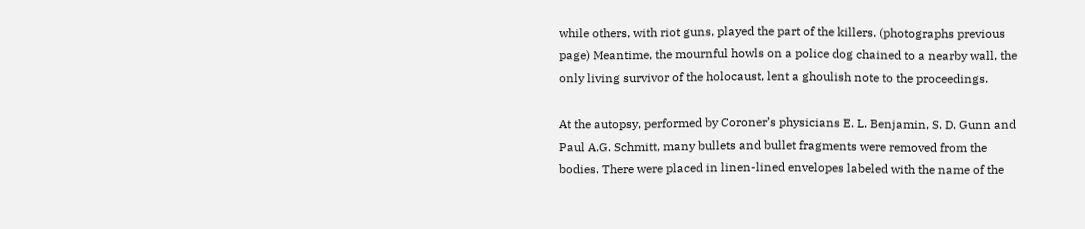while others, with riot guns, played the part of the killers. (photographs previous page) Meantime, the mournful howls on a police dog chained to a nearby wall, the only living survivor of the holocaust, lent a ghoulish note to the proceedings.

At the autopsy, performed by Coroner’s physicians E. L. Benjamin, S. D. Gunn and Paul A.G. Schmitt, many bullets and bullet fragments were removed from the bodies. There were placed in linen-lined envelopes labeled with the name of the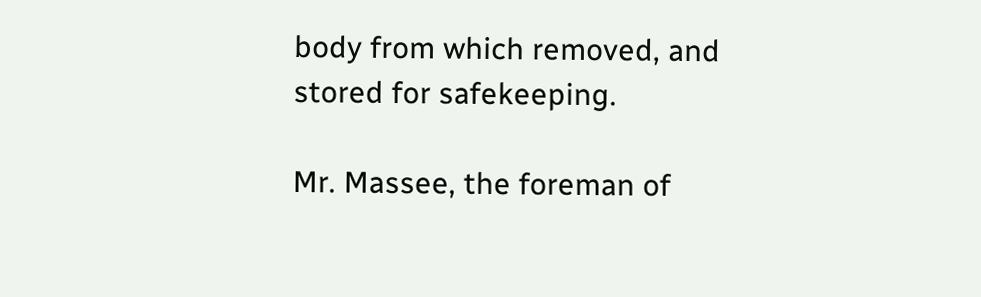body from which removed, and stored for safekeeping.

Mr. Massee, the foreman of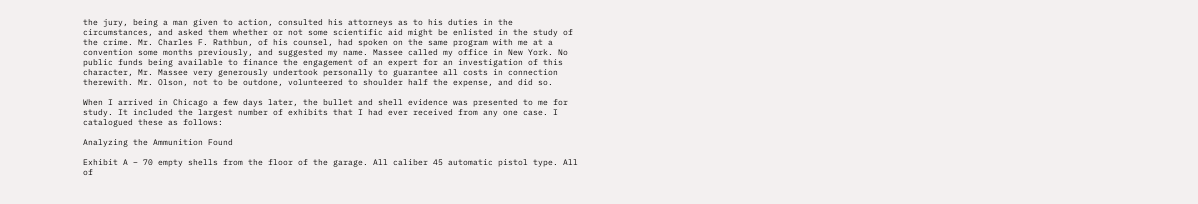the jury, being a man given to action, consulted his attorneys as to his duties in the circumstances, and asked them whether or not some scientific aid might be enlisted in the study of the crime. Mr. Charles F. Rathbun, of his counsel, had spoken on the same program with me at a convention some months previously, and suggested my name. Massee called my office in New York. No public funds being available to finance the engagement of an expert for an investigation of this character, Mr. Massee very generously undertook personally to guarantee all costs in connection therewith. Mr. Olson, not to be outdone, volunteered to shoulder half the expense, and did so.

When I arrived in Chicago a few days later, the bullet and shell evidence was presented to me for study. It included the largest number of exhibits that I had ever received from any one case. I catalogued these as follows:

Analyzing the Ammunition Found

Exhibit A – 70 empty shells from the floor of the garage. All caliber 45 automatic pistol type. All of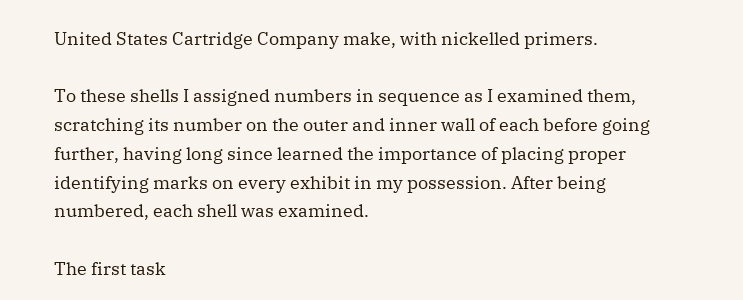United States Cartridge Company make, with nickelled primers.

To these shells I assigned numbers in sequence as I examined them, scratching its number on the outer and inner wall of each before going further, having long since learned the importance of placing proper identifying marks on every exhibit in my possession. After being numbered, each shell was examined.

The first task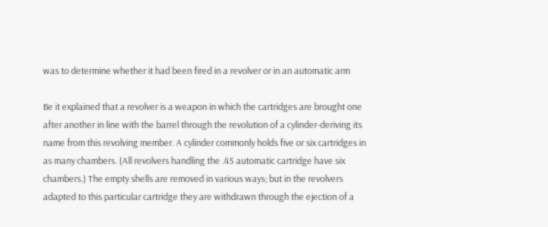was to determine whether it had been fired in a revolver or in an automatic arm

Be it explained that a revolver is a weapon in which the cartridges are brought one after another in line with the barrel through the revolution of a cylinder-deriving its name from this revolving member. A cylinder commonly holds five or six cartridges in as many chambers. (All revolvers handling the .45 automatic cartridge have six chambers.) The empty shells are removed in various ways; but in the revolvers adapted to this particular cartridge they are withdrawn through the ejection of a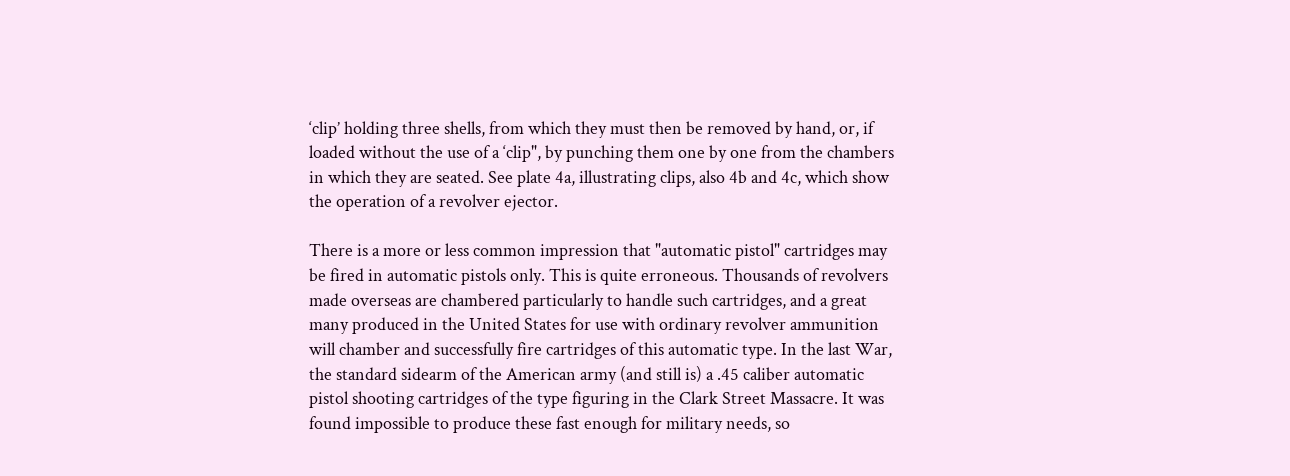‘clip’ holding three shells, from which they must then be removed by hand, or, if loaded without the use of a ‘clip", by punching them one by one from the chambers in which they are seated. See plate 4a, illustrating clips, also 4b and 4c, which show the operation of a revolver ejector.

There is a more or less common impression that "automatic pistol" cartridges may be fired in automatic pistols only. This is quite erroneous. Thousands of revolvers made overseas are chambered particularly to handle such cartridges, and a great many produced in the United States for use with ordinary revolver ammunition will chamber and successfully fire cartridges of this automatic type. In the last War, the standard sidearm of the American army (and still is) a .45 caliber automatic pistol shooting cartridges of the type figuring in the Clark Street Massacre. It was found impossible to produce these fast enough for military needs, so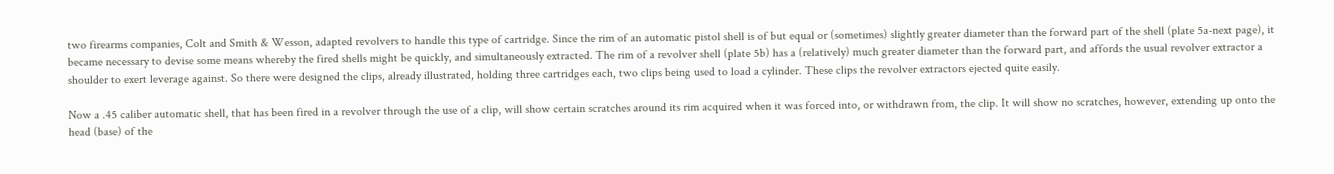two firearms companies, Colt and Smith & Wesson, adapted revolvers to handle this type of cartridge. Since the rim of an automatic pistol shell is of but equal or (sometimes) slightly greater diameter than the forward part of the shell (plate 5a-next page), it became necessary to devise some means whereby the fired shells might be quickly, and simultaneously extracted. The rim of a revolver shell (plate 5b) has a (relatively) much greater diameter than the forward part, and affords the usual revolver extractor a shoulder to exert leverage against. So there were designed the clips, already illustrated, holding three cartridges each, two clips being used to load a cylinder. These clips the revolver extractors ejected quite easily.

Now a .45 caliber automatic shell, that has been fired in a revolver through the use of a clip, will show certain scratches around its rim acquired when it was forced into, or withdrawn from, the clip. It will show no scratches, however, extending up onto the head (base) of the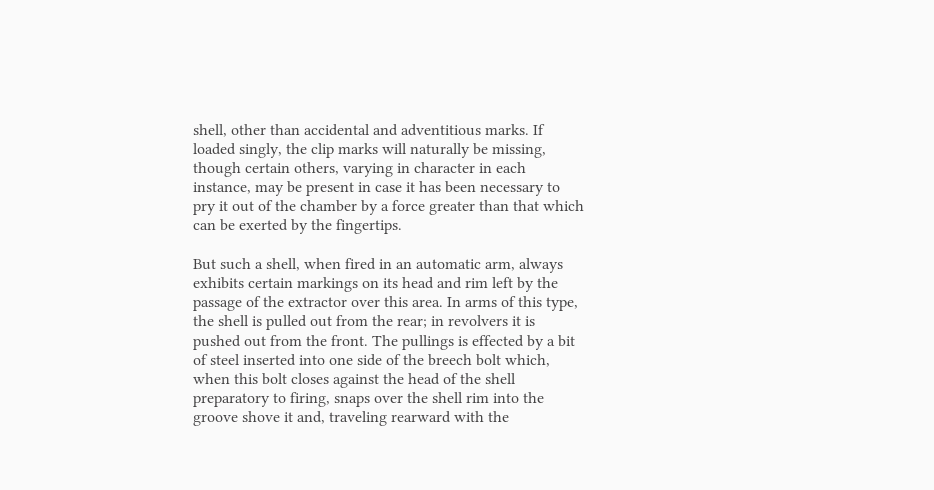shell, other than accidental and adventitious marks. If loaded singly, the clip marks will naturally be missing, though certain others, varying in character in each instance, may be present in case it has been necessary to pry it out of the chamber by a force greater than that which can be exerted by the fingertips.

But such a shell, when fired in an automatic arm, always exhibits certain markings on its head and rim left by the passage of the extractor over this area. In arms of this type, the shell is pulled out from the rear; in revolvers it is pushed out from the front. The pullings is effected by a bit of steel inserted into one side of the breech bolt which, when this bolt closes against the head of the shell preparatory to firing, snaps over the shell rim into the groove shove it and, traveling rearward with the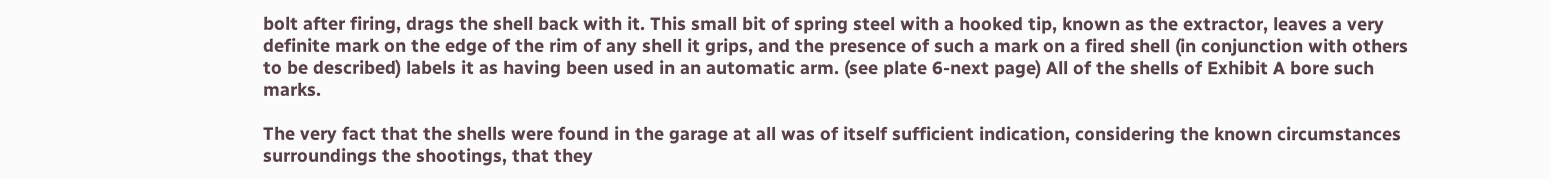bolt after firing, drags the shell back with it. This small bit of spring steel with a hooked tip, known as the extractor, leaves a very definite mark on the edge of the rim of any shell it grips, and the presence of such a mark on a fired shell (in conjunction with others to be described) labels it as having been used in an automatic arm. (see plate 6-next page) All of the shells of Exhibit A bore such marks.

The very fact that the shells were found in the garage at all was of itself sufficient indication, considering the known circumstances surroundings the shootings, that they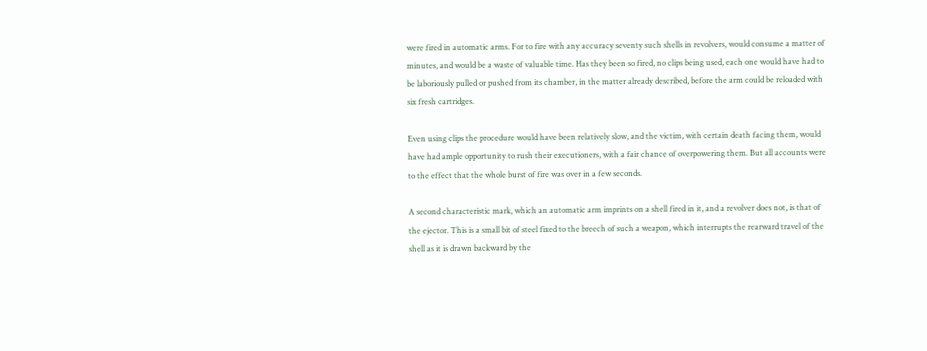were fired in automatic arms. For to fire with any accuracy seventy such shells in revolvers, would consume a matter of minutes, and would be a waste of valuable time. Has they been so fired, no clips being used, each one would have had to be laboriously pulled or pushed from its chamber, in the matter already described, before the arm could be reloaded with six fresh cartridges.

Even using clips the procedure would have been relatively slow, and the victim, with certain death facing them, would have had ample opportunity to rush their executioners, with a fair chance of overpowering them. But all accounts were to the effect that the whole burst of fire was over in a few seconds.

A second characteristic mark, which an automatic arm imprints on a shell fired in it, and a revolver does not, is that of the ejector. This is a small bit of steel fixed to the breech of such a weapon, which interrupts the rearward travel of the shell as it is drawn backward by the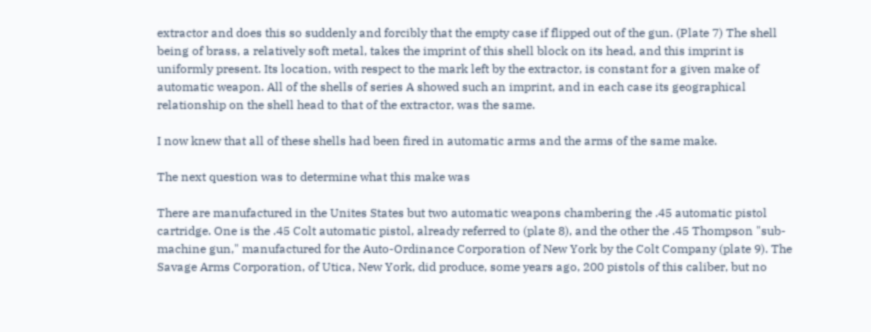extractor and does this so suddenly and forcibly that the empty case if flipped out of the gun. (Plate 7) The shell being of brass, a relatively soft metal, takes the imprint of this shell block on its head, and this imprint is uniformly present. Its location, with respect to the mark left by the extractor, is constant for a given make of automatic weapon. All of the shells of series A showed such an imprint, and in each case its geographical relationship on the shell head to that of the extractor, was the same.

I now knew that all of these shells had been fired in automatic arms and the arms of the same make.

The next question was to determine what this make was

There are manufactured in the Unites States but two automatic weapons chambering the .45 automatic pistol cartridge. One is the .45 Colt automatic pistol, already referred to (plate 8), and the other the .45 Thompson "sub-machine gun," manufactured for the Auto-Ordinance Corporation of New York by the Colt Company (plate 9). The Savage Arms Corporation, of Utica, New York, did produce, some years ago, 200 pistols of this caliber, but no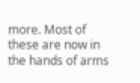more. Most of these are now in the hands of arms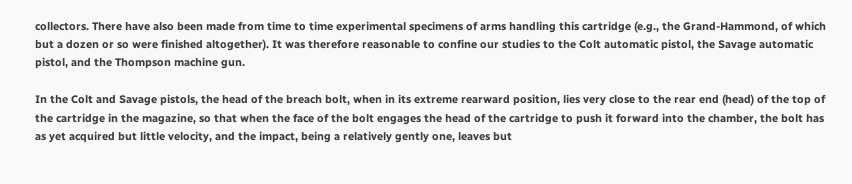collectors. There have also been made from time to time experimental specimens of arms handling this cartridge (e.g., the Grand-Hammond, of which but a dozen or so were finished altogether). It was therefore reasonable to confine our studies to the Colt automatic pistol, the Savage automatic pistol, and the Thompson machine gun.

In the Colt and Savage pistols, the head of the breach bolt, when in its extreme rearward position, lies very close to the rear end (head) of the top of the cartridge in the magazine, so that when the face of the bolt engages the head of the cartridge to push it forward into the chamber, the bolt has as yet acquired but little velocity, and the impact, being a relatively gently one, leaves but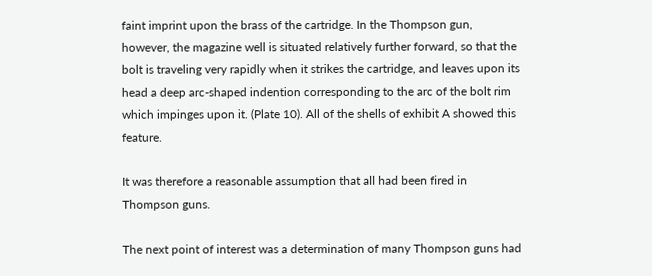faint imprint upon the brass of the cartridge. In the Thompson gun, however, the magazine well is situated relatively further forward, so that the bolt is traveling very rapidly when it strikes the cartridge, and leaves upon its head a deep arc-shaped indention corresponding to the arc of the bolt rim which impinges upon it. (Plate 10). All of the shells of exhibit A showed this feature.

It was therefore a reasonable assumption that all had been fired in Thompson guns.

The next point of interest was a determination of many Thompson guns had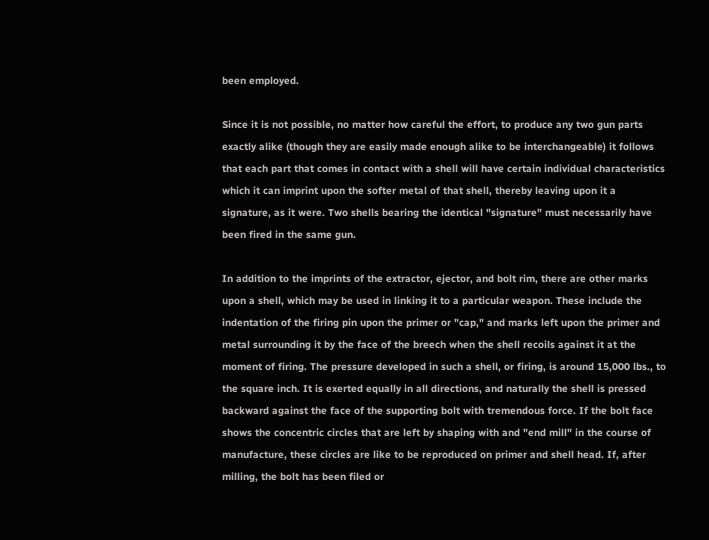been employed.

Since it is not possible, no matter how careful the effort, to produce any two gun parts exactly alike (though they are easily made enough alike to be interchangeable) it follows that each part that comes in contact with a shell will have certain individual characteristics which it can imprint upon the softer metal of that shell, thereby leaving upon it a signature, as it were. Two shells bearing the identical "signature" must necessarily have been fired in the same gun.

In addition to the imprints of the extractor, ejector, and bolt rim, there are other marks upon a shell, which may be used in linking it to a particular weapon. These include the indentation of the firing pin upon the primer or "cap," and marks left upon the primer and metal surrounding it by the face of the breech when the shell recoils against it at the moment of firing. The pressure developed in such a shell, or firing, is around 15,000 lbs., to the square inch. It is exerted equally in all directions, and naturally the shell is pressed backward against the face of the supporting bolt with tremendous force. If the bolt face shows the concentric circles that are left by shaping with and "end mill" in the course of manufacture, these circles are like to be reproduced on primer and shell head. If, after milling, the bolt has been filed or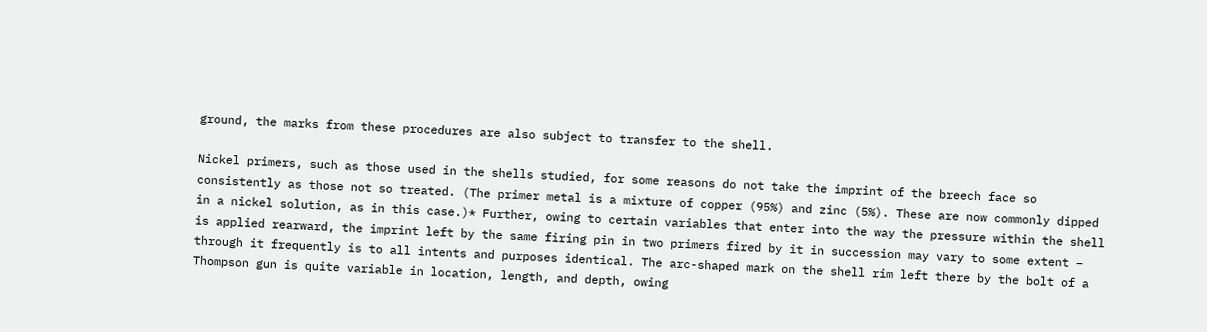ground, the marks from these procedures are also subject to transfer to the shell.

Nickel primers, such as those used in the shells studied, for some reasons do not take the imprint of the breech face so consistently as those not so treated. (The primer metal is a mixture of copper (95%) and zinc (5%). These are now commonly dipped in a nickel solution, as in this case.)* Further, owing to certain variables that enter into the way the pressure within the shell is applied rearward, the imprint left by the same firing pin in two primers fired by it in succession may vary to some extent – through it frequently is to all intents and purposes identical. The arc-shaped mark on the shell rim left there by the bolt of a Thompson gun is quite variable in location, length, and depth, owing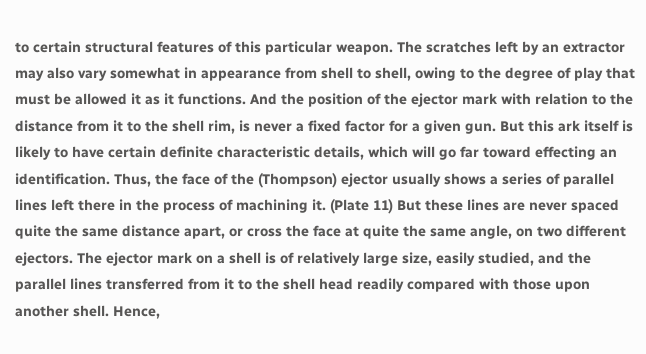to certain structural features of this particular weapon. The scratches left by an extractor may also vary somewhat in appearance from shell to shell, owing to the degree of play that must be allowed it as it functions. And the position of the ejector mark with relation to the distance from it to the shell rim, is never a fixed factor for a given gun. But this ark itself is likely to have certain definite characteristic details, which will go far toward effecting an identification. Thus, the face of the (Thompson) ejector usually shows a series of parallel lines left there in the process of machining it. (Plate 11) But these lines are never spaced quite the same distance apart, or cross the face at quite the same angle, on two different ejectors. The ejector mark on a shell is of relatively large size, easily studied, and the parallel lines transferred from it to the shell head readily compared with those upon another shell. Hence,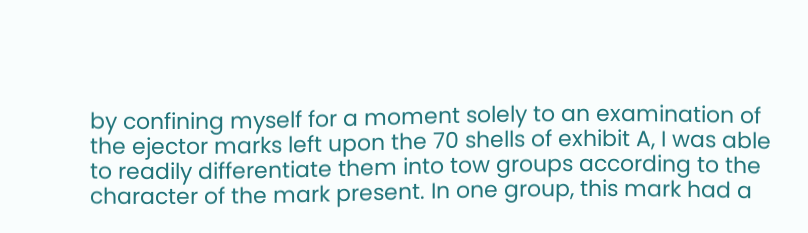by confining myself for a moment solely to an examination of the ejector marks left upon the 70 shells of exhibit A, I was able to readily differentiate them into tow groups according to the character of the mark present. In one group, this mark had a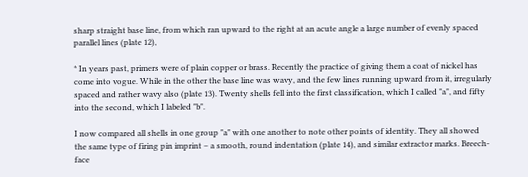sharp straight base line, from which ran upward to the right at an acute angle a large number of evenly spaced parallel lines (plate 12),

* In years past, primers were of plain copper or brass. Recently the practice of giving them a coat of nickel has come into vogue. While in the other the base line was wavy, and the few lines running upward from it, irregularly spaced and rather wavy also (plate 13). Twenty shells fell into the first classification, which I called "a", and fifty into the second, which I labeled "b".

I now compared all shells in one group "a" with one another to note other points of identity. They all showed the same type of firing pin imprint – a smooth, round indentation (plate 14), and similar extractor marks. Breech-face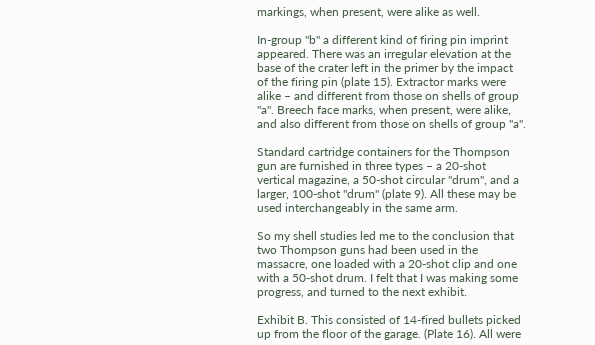markings, when present, were alike as well.

In-group "b" a different kind of firing pin imprint appeared. There was an irregular elevation at the base of the crater left in the primer by the impact of the firing pin (plate 15). Extractor marks were alike – and different from those on shells of group "a". Breech face marks, when present, were alike, and also different from those on shells of group "a".

Standard cartridge containers for the Thompson gun are furnished in three types – a 20-shot vertical magazine, a 50-shot circular "drum", and a larger, 100-shot "drum" (plate 9). All these may be used interchangeably in the same arm.

So my shell studies led me to the conclusion that two Thompson guns had been used in the massacre, one loaded with a 20-shot clip and one with a 50-shot drum. I felt that I was making some progress, and turned to the next exhibit.

Exhibit B. This consisted of 14-fired bullets picked up from the floor of the garage. (Plate 16). All were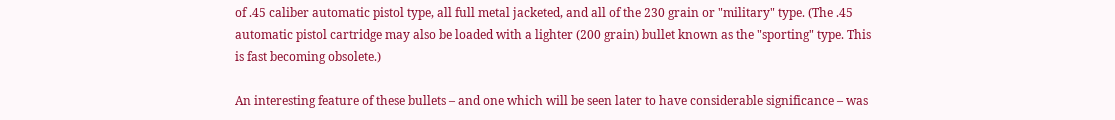of .45 caliber automatic pistol type, all full metal jacketed, and all of the 230 grain or "military" type. (The .45 automatic pistol cartridge may also be loaded with a lighter (200 grain) bullet known as the "sporting" type. This is fast becoming obsolete.)

An interesting feature of these bullets – and one which will be seen later to have considerable significance – was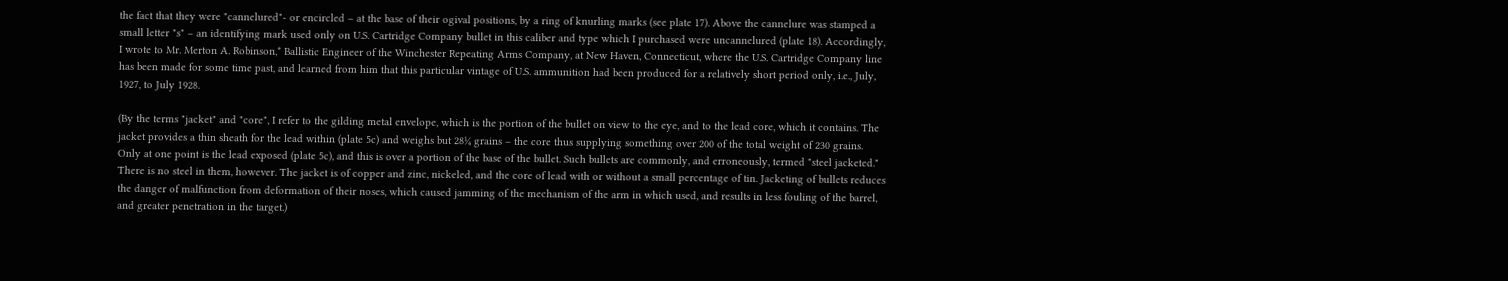the fact that they were "cannelured"- or encircled – at the base of their ogival positions, by a ring of knurling marks (see plate 17). Above the cannelure was stamped a small letter "s" – an identifying mark used only on U.S. Cartridge Company bullet in this caliber and type which I purchased were uncannelured (plate 18). Accordingly, I wrote to Mr. Merton A. Robinson,* Ballistic Engineer of the Winchester Repeating Arms Company, at New Haven, Connecticut, where the U.S. Cartridge Company line has been made for some time past, and learned from him that this particular vintage of U.S. ammunition had been produced for a relatively short period only, i.e., July, 1927, to July 1928.

(By the terms "jacket" and "core", I refer to the gilding metal envelope, which is the portion of the bullet on view to the eye, and to the lead core, which it contains. The jacket provides a thin sheath for the lead within (plate 5c) and weighs but 28¼ grains – the core thus supplying something over 200 of the total weight of 230 grains. Only at one point is the lead exposed (plate 5c), and this is over a portion of the base of the bullet. Such bullets are commonly, and erroneously, termed "steel jacketed." There is no steel in them, however. The jacket is of copper and zinc, nickeled, and the core of lead with or without a small percentage of tin. Jacketing of bullets reduces the danger of malfunction from deformation of their noses, which caused jamming of the mechanism of the arm in which used, and results in less fouling of the barrel, and greater penetration in the target.)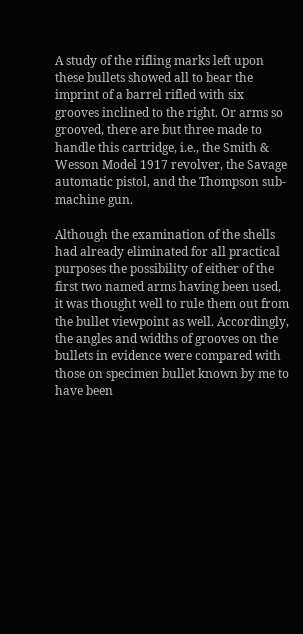A study of the rifling marks left upon these bullets showed all to bear the imprint of a barrel rifled with six grooves inclined to the right. Or arms so grooved, there are but three made to handle this cartridge, i.e., the Smith & Wesson Model 1917 revolver, the Savage automatic pistol, and the Thompson sub-machine gun.

Although the examination of the shells had already eliminated for all practical purposes the possibility of either of the first two named arms having been used, it was thought well to rule them out from the bullet viewpoint as well. Accordingly, the angles and widths of grooves on the bullets in evidence were compared with those on specimen bullet known by me to have been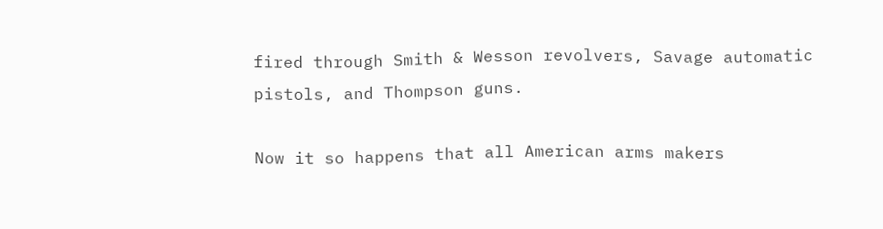fired through Smith & Wesson revolvers, Savage automatic pistols, and Thompson guns.

Now it so happens that all American arms makers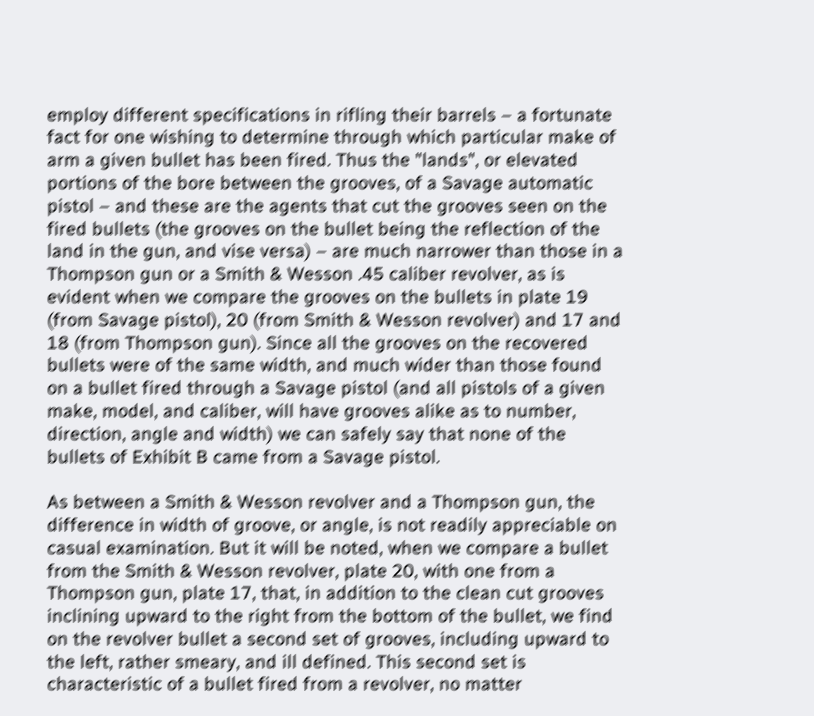employ different specifications in rifling their barrels – a fortunate fact for one wishing to determine through which particular make of arm a given bullet has been fired. Thus the "lands", or elevated portions of the bore between the grooves, of a Savage automatic pistol – and these are the agents that cut the grooves seen on the fired bullets (the grooves on the bullet being the reflection of the land in the gun, and vise versa) – are much narrower than those in a Thompson gun or a Smith & Wesson .45 caliber revolver, as is evident when we compare the grooves on the bullets in plate 19 (from Savage pistol), 20 (from Smith & Wesson revolver) and 17 and 18 (from Thompson gun). Since all the grooves on the recovered bullets were of the same width, and much wider than those found on a bullet fired through a Savage pistol (and all pistols of a given make, model, and caliber, will have grooves alike as to number, direction, angle and width) we can safely say that none of the bullets of Exhibit B came from a Savage pistol.

As between a Smith & Wesson revolver and a Thompson gun, the difference in width of groove, or angle, is not readily appreciable on casual examination. But it will be noted, when we compare a bullet from the Smith & Wesson revolver, plate 20, with one from a Thompson gun, plate 17, that, in addition to the clean cut grooves inclining upward to the right from the bottom of the bullet, we find on the revolver bullet a second set of grooves, including upward to the left, rather smeary, and ill defined. This second set is characteristic of a bullet fired from a revolver, no matter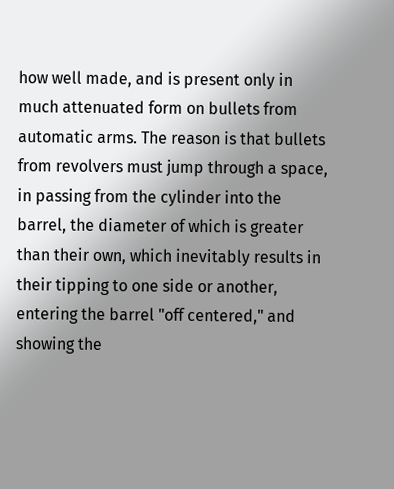how well made, and is present only in much attenuated form on bullets from automatic arms. The reason is that bullets from revolvers must jump through a space, in passing from the cylinder into the barrel, the diameter of which is greater than their own, which inevitably results in their tipping to one side or another, entering the barrel "off centered," and showing the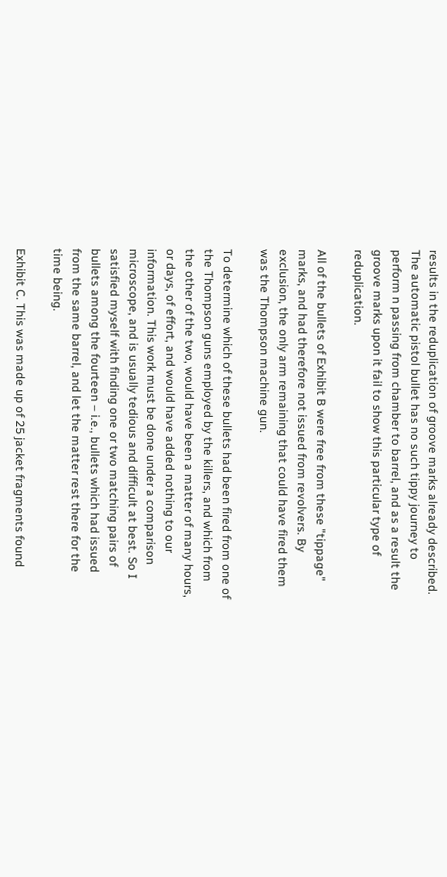results in the reduplication of groove marks already described. The automatic pistol bullet has no such tippy journey to perform n passing from chamber to barrel, and as a result the groove marks upon it fail to show this particular type of reduplication.

All of the bullets of Exhibit B were free from these "tippage" marks, and had therefore not issued from revolvers. By exclusion, the only arm remaining that could have fired them was the Thompson machine gun.

To determine which of these bullets had been fired from one of the Thompson guns employed by the killers, and which from the other of the two, would have been a matter of many hours, or days, of effort, and would have added nothing to our information. This work must be done under a comparison microscope, and is usually tedious and difficult at best. So I satisfied myself with finding one or two matching pairs of bullets among the fourteen – i.e., bullets which had issued from the same barrel, and let the matter rest there for the time being.

Exhibit C. This was made up of 25 jacket fragments found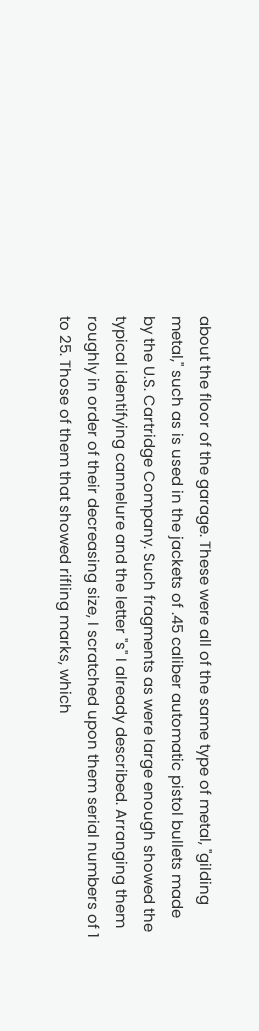about the floor of the garage. These were all of the same type of metal, "gilding metal," such as is used in the jackets of .45 caliber automatic pistol bullets made by the U.S. Cartridge Company. Such fragments as were large enough showed the typical identifying cannelure and the letter "s" I already described. Arranging them roughly in order of their decreasing size, I scratched upon them serial numbers of 1 to 25. Those of them that showed rifling marks, which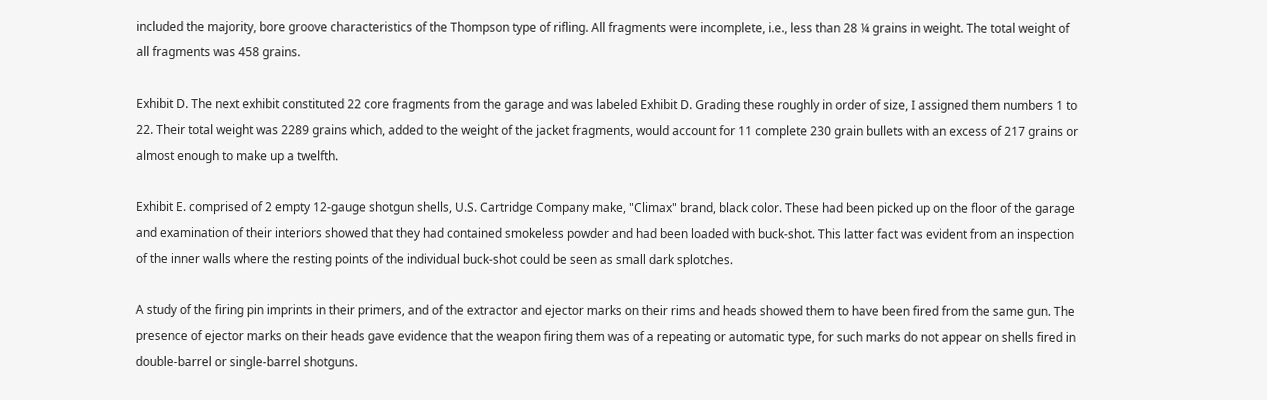included the majority, bore groove characteristics of the Thompson type of rifling. All fragments were incomplete, i.e., less than 28 ¼ grains in weight. The total weight of all fragments was 458 grains.

Exhibit D. The next exhibit constituted 22 core fragments from the garage and was labeled Exhibit D. Grading these roughly in order of size, I assigned them numbers 1 to 22. Their total weight was 2289 grains which, added to the weight of the jacket fragments, would account for 11 complete 230 grain bullets with an excess of 217 grains or almost enough to make up a twelfth.

Exhibit E. comprised of 2 empty 12-gauge shotgun shells, U.S. Cartridge Company make, "Climax" brand, black color. These had been picked up on the floor of the garage and examination of their interiors showed that they had contained smokeless powder and had been loaded with buck-shot. This latter fact was evident from an inspection of the inner walls where the resting points of the individual buck-shot could be seen as small dark splotches.

A study of the firing pin imprints in their primers, and of the extractor and ejector marks on their rims and heads showed them to have been fired from the same gun. The presence of ejector marks on their heads gave evidence that the weapon firing them was of a repeating or automatic type, for such marks do not appear on shells fired in double-barrel or single-barrel shotguns.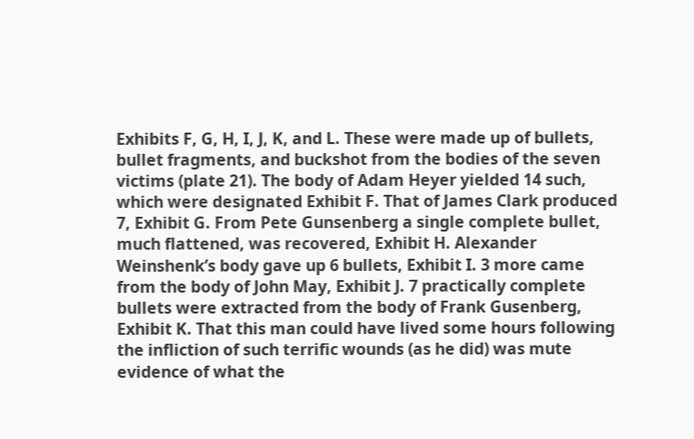Exhibits F, G, H, I, J, K, and L. These were made up of bullets, bullet fragments, and buckshot from the bodies of the seven victims (plate 21). The body of Adam Heyer yielded 14 such, which were designated Exhibit F. That of James Clark produced 7, Exhibit G. From Pete Gunsenberg a single complete bullet, much flattened, was recovered, Exhibit H. Alexander Weinshenk’s body gave up 6 bullets, Exhibit I. 3 more came from the body of John May, Exhibit J. 7 practically complete bullets were extracted from the body of Frank Gusenberg, Exhibit K. That this man could have lived some hours following the infliction of such terrific wounds (as he did) was mute evidence of what the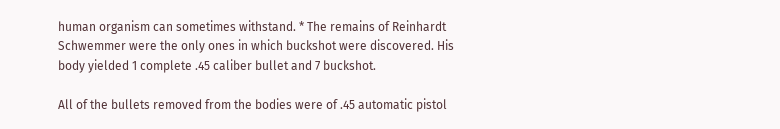human organism can sometimes withstand. * The remains of Reinhardt Schwemmer were the only ones in which buckshot were discovered. His body yielded 1 complete .45 caliber bullet and 7 buckshot.

All of the bullets removed from the bodies were of .45 automatic pistol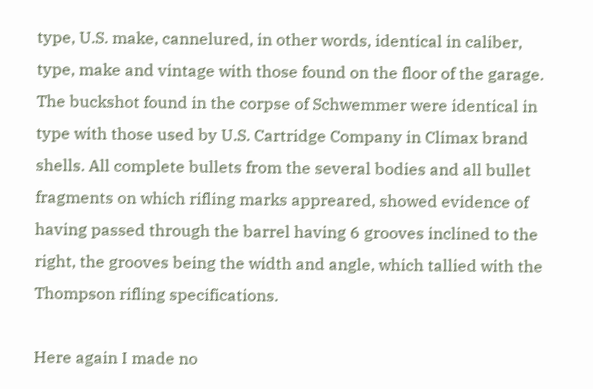type, U.S. make, cannelured, in other words, identical in caliber, type, make and vintage with those found on the floor of the garage. The buckshot found in the corpse of Schwemmer were identical in type with those used by U.S. Cartridge Company in Climax brand shells. All complete bullets from the several bodies and all bullet fragments on which rifling marks appreared, showed evidence of having passed through the barrel having 6 grooves inclined to the right, the grooves being the width and angle, which tallied with the Thompson rifling specifications.

Here again I made no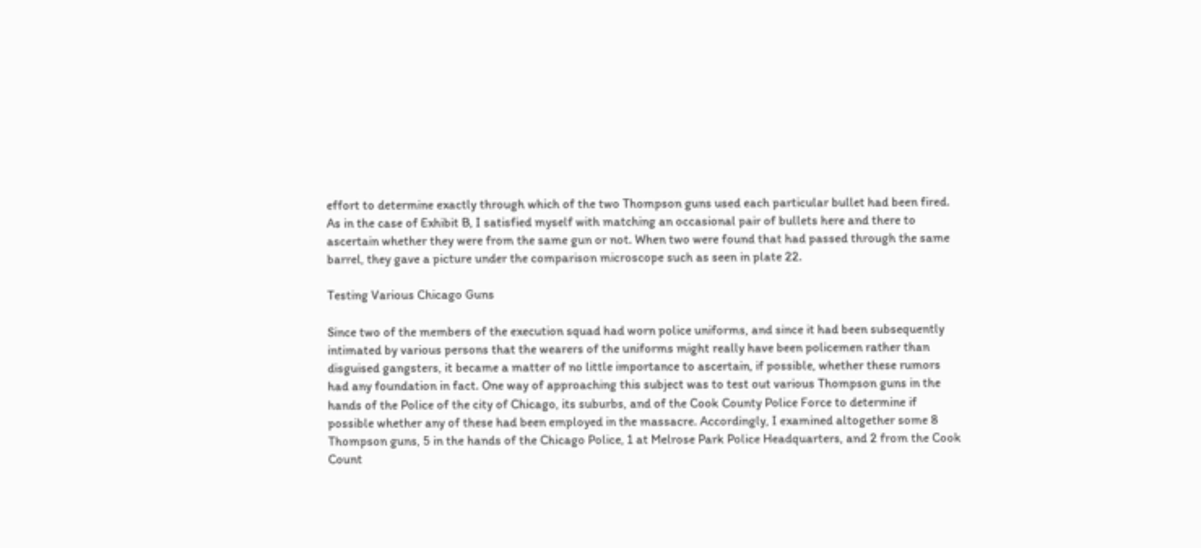effort to determine exactly through which of the two Thompson guns used each particular bullet had been fired. As in the case of Exhibit B, I satisfied myself with matching an occasional pair of bullets here and there to ascertain whether they were from the same gun or not. When two were found that had passed through the same barrel, they gave a picture under the comparison microscope such as seen in plate 22.

Testing Various Chicago Guns

Since two of the members of the execution squad had worn police uniforms, and since it had been subsequently intimated by various persons that the wearers of the uniforms might really have been policemen rather than disguised gangsters, it became a matter of no little importance to ascertain, if possible, whether these rumors had any foundation in fact. One way of approaching this subject was to test out various Thompson guns in the hands of the Police of the city of Chicago, its suburbs, and of the Cook County Police Force to determine if possible whether any of these had been employed in the massacre. Accordingly, I examined altogether some 8 Thompson guns, 5 in the hands of the Chicago Police, 1 at Melrose Park Police Headquarters, and 2 from the Cook Count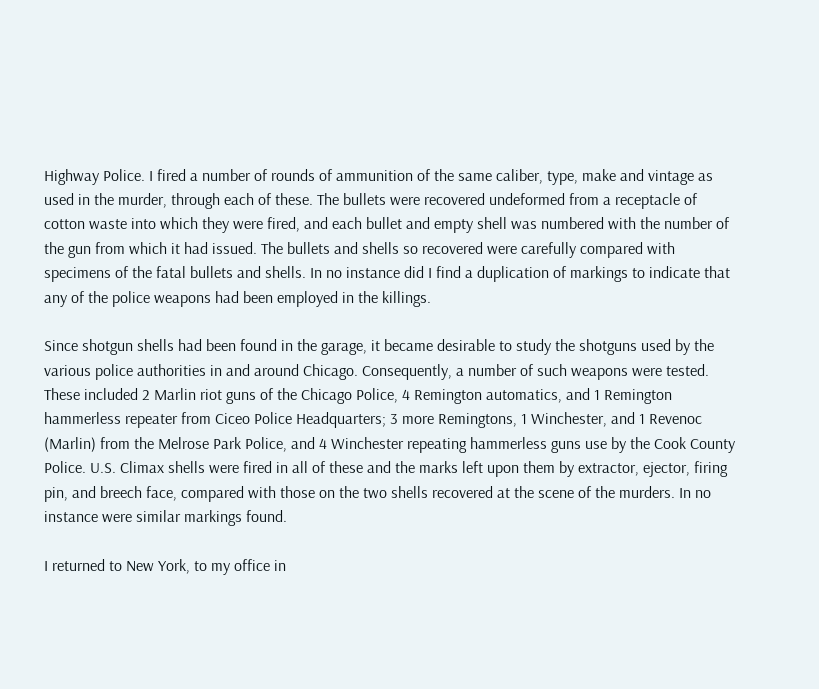Highway Police. I fired a number of rounds of ammunition of the same caliber, type, make and vintage as used in the murder, through each of these. The bullets were recovered undeformed from a receptacle of cotton waste into which they were fired, and each bullet and empty shell was numbered with the number of the gun from which it had issued. The bullets and shells so recovered were carefully compared with specimens of the fatal bullets and shells. In no instance did I find a duplication of markings to indicate that any of the police weapons had been employed in the killings.

Since shotgun shells had been found in the garage, it became desirable to study the shotguns used by the various police authorities in and around Chicago. Consequently, a number of such weapons were tested. These included 2 Marlin riot guns of the Chicago Police, 4 Remington automatics, and 1 Remington hammerless repeater from Ciceo Police Headquarters; 3 more Remingtons, 1 Winchester, and 1 Revenoc (Marlin) from the Melrose Park Police, and 4 Winchester repeating hammerless guns use by the Cook County Police. U.S. Climax shells were fired in all of these and the marks left upon them by extractor, ejector, firing pin, and breech face, compared with those on the two shells recovered at the scene of the murders. In no instance were similar markings found.

I returned to New York, to my office in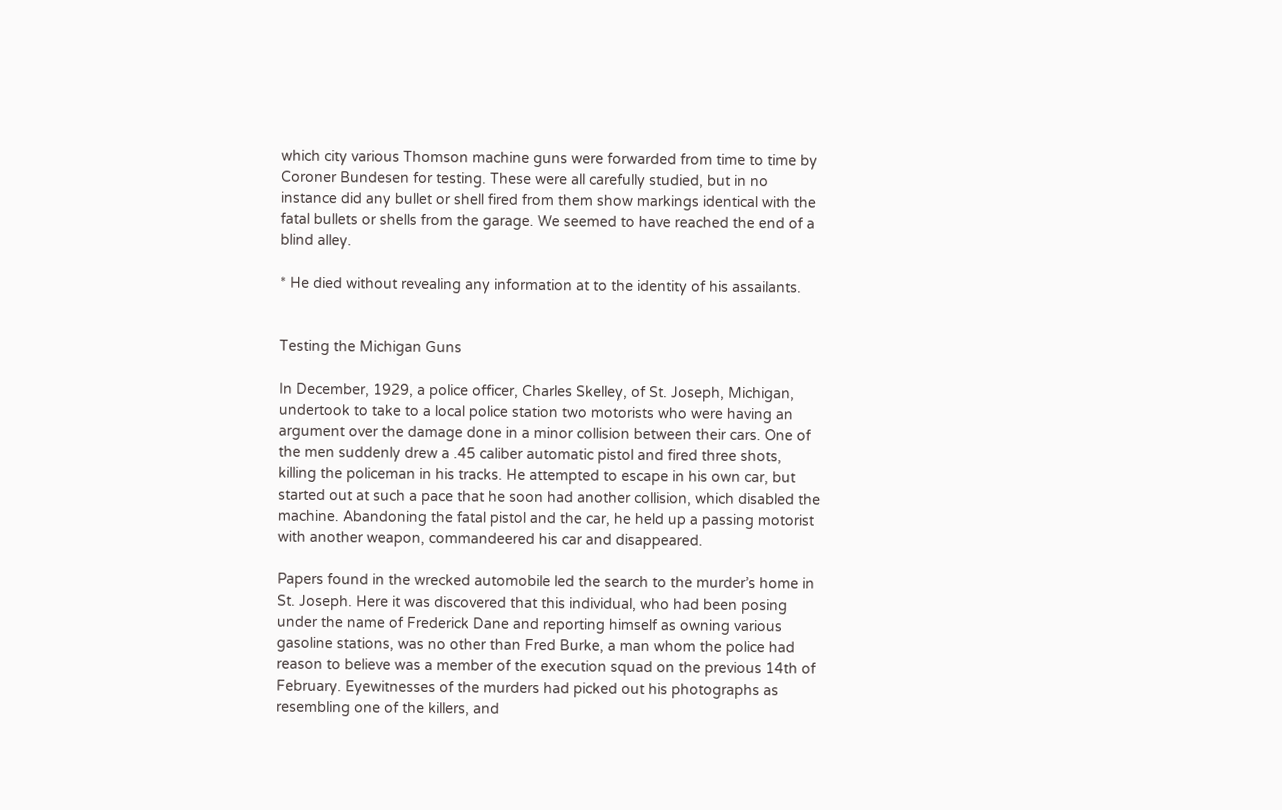which city various Thomson machine guns were forwarded from time to time by Coroner Bundesen for testing. These were all carefully studied, but in no instance did any bullet or shell fired from them show markings identical with the fatal bullets or shells from the garage. We seemed to have reached the end of a blind alley.

* He died without revealing any information at to the identity of his assailants.


Testing the Michigan Guns

In December, 1929, a police officer, Charles Skelley, of St. Joseph, Michigan, undertook to take to a local police station two motorists who were having an argument over the damage done in a minor collision between their cars. One of the men suddenly drew a .45 caliber automatic pistol and fired three shots, killing the policeman in his tracks. He attempted to escape in his own car, but started out at such a pace that he soon had another collision, which disabled the machine. Abandoning the fatal pistol and the car, he held up a passing motorist with another weapon, commandeered his car and disappeared.

Papers found in the wrecked automobile led the search to the murder’s home in St. Joseph. Here it was discovered that this individual, who had been posing under the name of Frederick Dane and reporting himself as owning various gasoline stations, was no other than Fred Burke, a man whom the police had reason to believe was a member of the execution squad on the previous 14th of February. Eyewitnesses of the murders had picked out his photographs as resembling one of the killers, and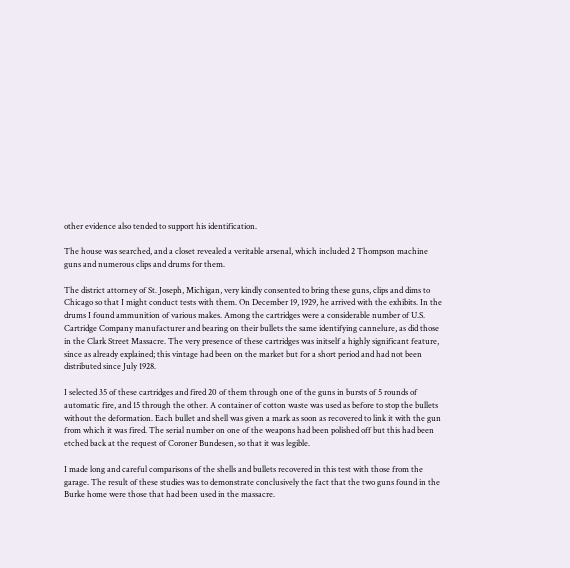other evidence also tended to support his identification.

The house was searched, and a closet revealed a veritable arsenal, which included 2 Thompson machine guns and numerous clips and drums for them.

The district attorney of St. Joseph, Michigan, very kindly consented to bring these guns, clips and dims to Chicago so that I might conduct tests with them. On December 19, 1929, he arrived with the exhibits. In the drums I found ammunition of various makes. Among the cartridges were a considerable number of U.S. Cartridge Company manufacturer and bearing on their bullets the same identifying cannelure, as did those in the Clark Street Massacre. The very presence of these cartridges was initself a highly significant feature, since as already explained; this vintage had been on the market but for a short period and had not been distributed since July 1928.

I selected 35 of these cartridges and fired 20 of them through one of the guns in bursts of 5 rounds of automatic fire, and 15 through the other. A container of cotton waste was used as before to stop the bullets without the deformation. Each bullet and shell was given a mark as soon as recovered to link it with the gun from which it was fired. The serial number on one of the weapons had been polished off but this had been etched back at the request of Coroner Bundesen, so that it was legible.

I made long and careful comparisons of the shells and bullets recovered in this test with those from the garage. The result of these studies was to demonstrate conclusively the fact that the two guns found in the Burke home were those that had been used in the massacre.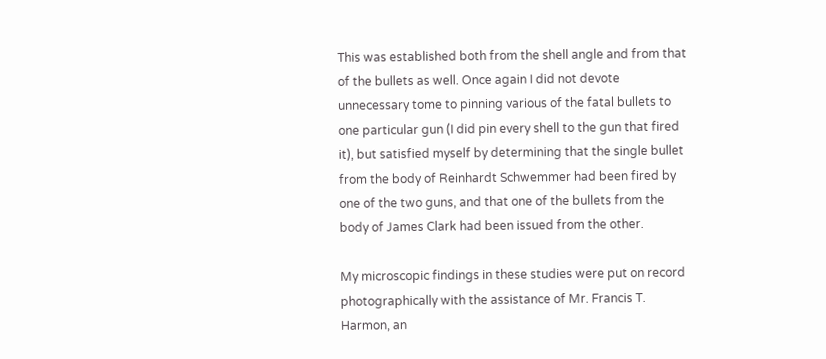This was established both from the shell angle and from that of the bullets as well. Once again I did not devote unnecessary tome to pinning various of the fatal bullets to one particular gun (I did pin every shell to the gun that fired it), but satisfied myself by determining that the single bullet from the body of Reinhardt Schwemmer had been fired by one of the two guns, and that one of the bullets from the body of James Clark had been issued from the other.

My microscopic findings in these studies were put on record photographically with the assistance of Mr. Francis T. Harmon, an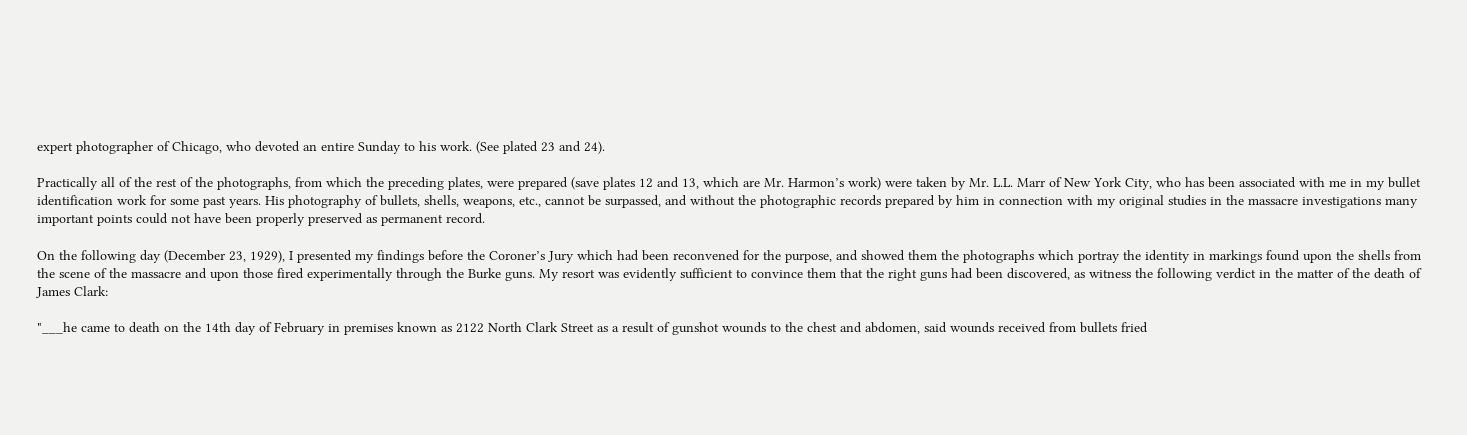expert photographer of Chicago, who devoted an entire Sunday to his work. (See plated 23 and 24).

Practically all of the rest of the photographs, from which the preceding plates, were prepared (save plates 12 and 13, which are Mr. Harmon’s work) were taken by Mr. L.L. Marr of New York City, who has been associated with me in my bullet identification work for some past years. His photography of bullets, shells, weapons, etc., cannot be surpassed, and without the photographic records prepared by him in connection with my original studies in the massacre investigations many important points could not have been properly preserved as permanent record.

On the following day (December 23, 1929), I presented my findings before the Coroner’s Jury which had been reconvened for the purpose, and showed them the photographs which portray the identity in markings found upon the shells from the scene of the massacre and upon those fired experimentally through the Burke guns. My resort was evidently sufficient to convince them that the right guns had been discovered, as witness the following verdict in the matter of the death of James Clark:

"___he came to death on the 14th day of February in premises known as 2122 North Clark Street as a result of gunshot wounds to the chest and abdomen, said wounds received from bullets fried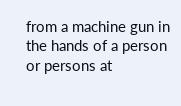from a machine gun in the hands of a person or persons at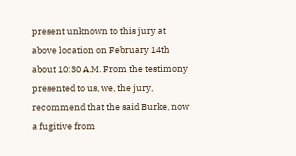present unknown to this jury at above location on February 14th about 10:30 A.M. From the testimony presented to us, we, the jury, recommend that the said Burke, now a fugitive from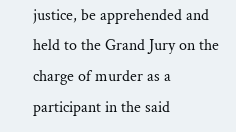justice, be apprehended and held to the Grand Jury on the charge of murder as a participant in the said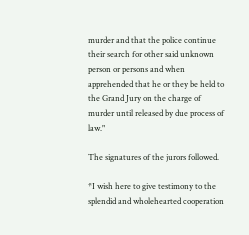murder and that the police continue their search for other said unknown person or persons and when apprehended that he or they be held to the Grand Jury on the charge of murder until released by due process of law."

The signatures of the jurors followed.

*I wish here to give testimony to the splendid and wholehearted cooperation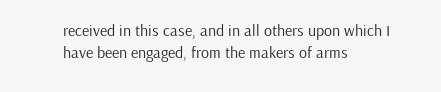received in this case, and in all others upon which I have been engaged, from the makers of arms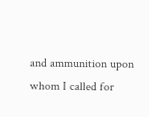and ammunition upon whom I called for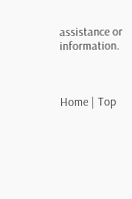assistance or information.



Home | Top